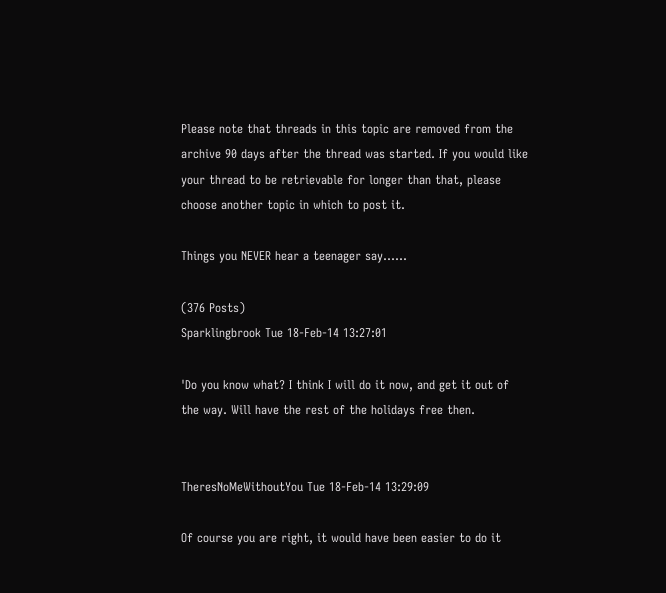Please note that threads in this topic are removed from the archive 90 days after the thread was started. If you would like your thread to be retrievable for longer than that, please choose another topic in which to post it.

Things you NEVER hear a teenager say......

(376 Posts)
Sparklingbrook Tue 18-Feb-14 13:27:01

'Do you know what? I think I will do it now, and get it out of the way. Will have the rest of the holidays free then.


TheresNoMeWithoutYou Tue 18-Feb-14 13:29:09

Of course you are right, it would have been easier to do it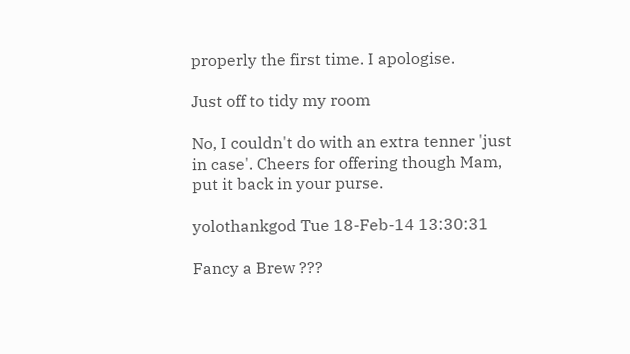properly the first time. I apologise.

Just off to tidy my room

No, I couldn't do with an extra tenner 'just in case'. Cheers for offering though Mam, put it back in your purse.

yolothankgod Tue 18-Feb-14 13:30:31

Fancy a Brew ???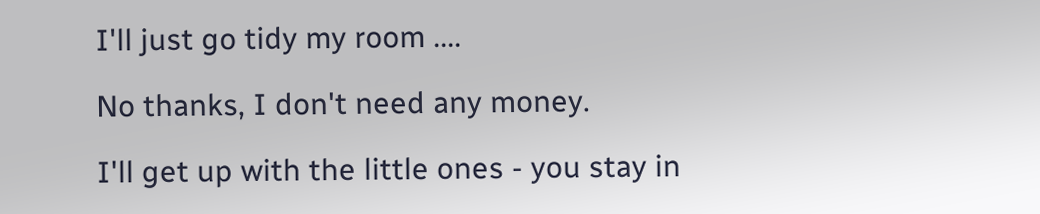I'll just go tidy my room ....

No thanks, I don't need any money.

I'll get up with the little ones - you stay in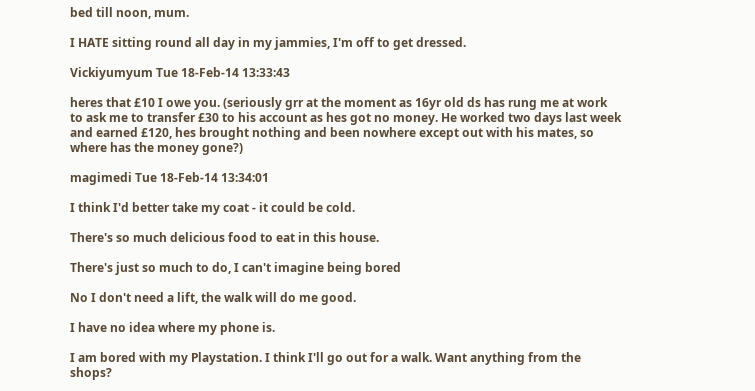bed till noon, mum.

I HATE sitting round all day in my jammies, I'm off to get dressed.

Vickiyumyum Tue 18-Feb-14 13:33:43

heres that £10 I owe you. (seriously grr at the moment as 16yr old ds has rung me at work to ask me to transfer £30 to his account as hes got no money. He worked two days last week and earned £120, hes brought nothing and been nowhere except out with his mates, so where has the money gone?)

magimedi Tue 18-Feb-14 13:34:01

I think I'd better take my coat - it could be cold.

There's so much delicious food to eat in this house.

There's just so much to do, I can't imagine being bored

No I don't need a lift, the walk will do me good.

I have no idea where my phone is.

I am bored with my Playstation. I think I'll go out for a walk. Want anything from the shops?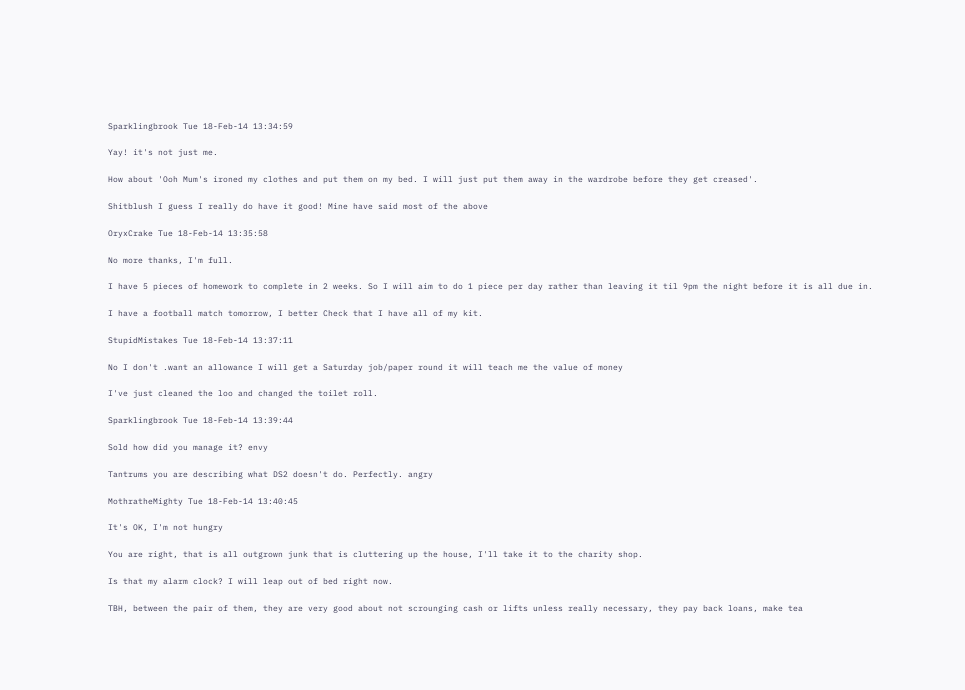Sparklingbrook Tue 18-Feb-14 13:34:59

Yay! it's not just me.

How about 'Ooh Mum's ironed my clothes and put them on my bed. I will just put them away in the wardrobe before they get creased'.

Shitblush I guess I really do have it good! Mine have said most of the above

OryxCrake Tue 18-Feb-14 13:35:58

No more thanks, I'm full.

I have 5 pieces of homework to complete in 2 weeks. So I will aim to do 1 piece per day rather than leaving it til 9pm the night before it is all due in.

I have a football match tomorrow, I better Check that I have all of my kit.

StupidMistakes Tue 18-Feb-14 13:37:11

No I don't .want an allowance I will get a Saturday job/paper round it will teach me the value of money

I've just cleaned the loo and changed the toilet roll.

Sparklingbrook Tue 18-Feb-14 13:39:44

Sold how did you manage it? envy

Tantrums you are describing what DS2 doesn't do. Perfectly. angry

MothratheMighty Tue 18-Feb-14 13:40:45

It's OK, I'm not hungry

You are right, that is all outgrown junk that is cluttering up the house, I'll take it to the charity shop.

Is that my alarm clock? I will leap out of bed right now.

TBH, between the pair of them, they are very good about not scrounging cash or lifts unless really necessary, they pay back loans, make tea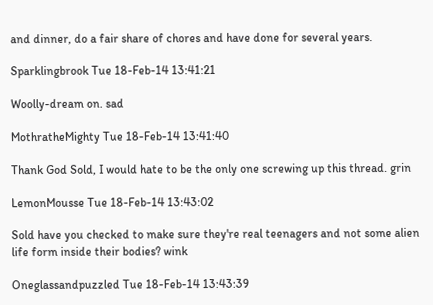and dinner, do a fair share of chores and have done for several years.

Sparklingbrook Tue 18-Feb-14 13:41:21

Woolly-dream on. sad

MothratheMighty Tue 18-Feb-14 13:41:40

Thank God Sold, I would hate to be the only one screwing up this thread. grin

LemonMousse Tue 18-Feb-14 13:43:02

Sold have you checked to make sure they're real teenagers and not some alien life form inside their bodies? wink

Oneglassandpuzzled Tue 18-Feb-14 13:43:39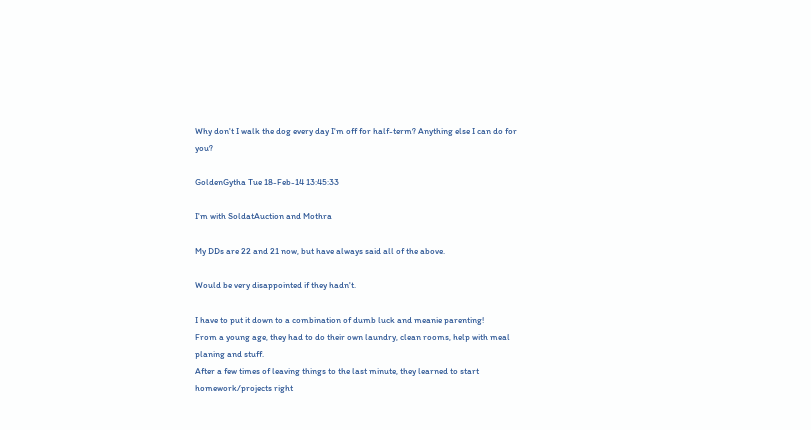Why don't I walk the dog every day I'm off for half-term? Anything else I can do for you?

GoldenGytha Tue 18-Feb-14 13:45:33

I'm with SoldatAuction and Mothra

My DDs are 22 and 21 now, but have always said all of the above.

Would be very disappointed if they hadn't.

I have to put it down to a combination of dumb luck and meanie parenting!
From a young age, they had to do their own laundry, clean rooms, help with meal planing and stuff.
After a few times of leaving things to the last minute, they learned to start homework/projects right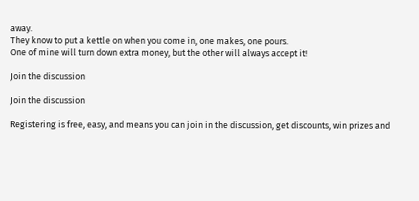away.
They know to put a kettle on when you come in, one makes, one pours.
One of mine will turn down extra money, but the other will always accept it!

Join the discussion

Join the discussion

Registering is free, easy, and means you can join in the discussion, get discounts, win prizes and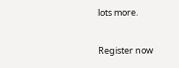lots more.

Register now